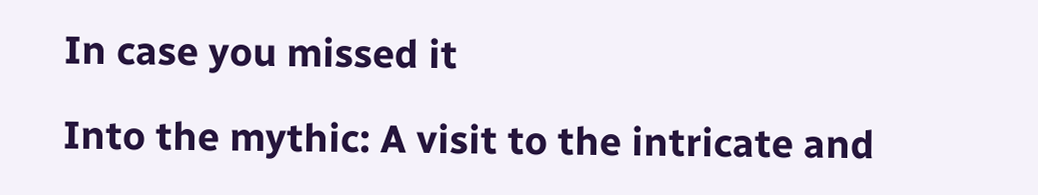In case you missed it

Into the mythic: A visit to the intricate and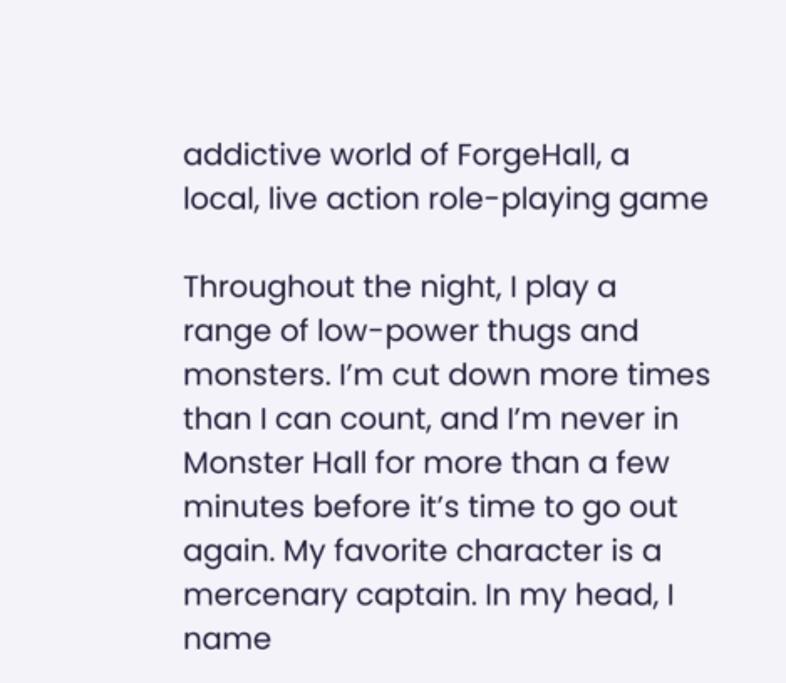addictive world of ForgeHall, a local, live action role-playing game

Throughout the night, I play a range of low-power thugs and monsters. I’m cut down more times than I can count, and I’m never in Monster Hall for more than a few minutes before it’s time to go out again. My favorite character is a mercenary captain. In my head, I name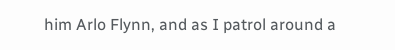him Arlo Flynn, and as I patrol around a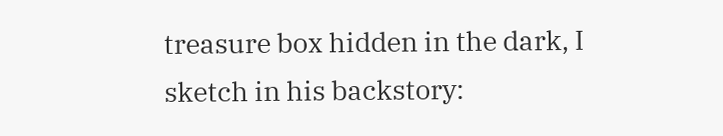treasure box hidden in the dark, I sketch in his backstory: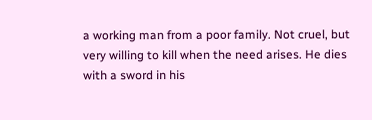a working man from a poor family. Not cruel, but very willing to kill when the need arises. He dies with a sword in his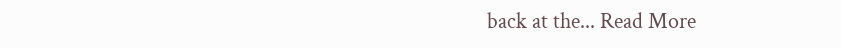back at the... Read More